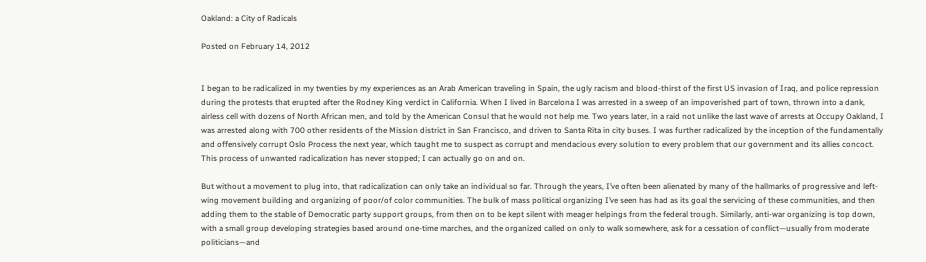Oakland: a City of Radicals

Posted on February 14, 2012


I began to be radicalized in my twenties by my experiences as an Arab American traveling in Spain, the ugly racism and blood-thirst of the first US invasion of Iraq, and police repression during the protests that erupted after the Rodney King verdict in California. When I lived in Barcelona I was arrested in a sweep of an impoverished part of town, thrown into a dank, airless cell with dozens of North African men, and told by the American Consul that he would not help me. Two years later, in a raid not unlike the last wave of arrests at Occupy Oakland, I was arrested along with 700 other residents of the Mission district in San Francisco, and driven to Santa Rita in city buses. I was further radicalized by the inception of the fundamentally and offensively corrupt Oslo Process the next year, which taught me to suspect as corrupt and mendacious every solution to every problem that our government and its allies concoct. This process of unwanted radicalization has never stopped; I can actually go on and on.

But without a movement to plug into, that radicalization can only take an individual so far. Through the years, I’ve often been alienated by many of the hallmarks of progressive and left-wing movement building and organizing of poor/of color communities. The bulk of mass political organizing I’ve seen has had as its goal the servicing of these communities, and then adding them to the stable of Democratic party support groups, from then on to be kept silent with meager helpings from the federal trough. Similarly, anti-war organizing is top down, with a small group developing strategies based around one-time marches, and the organized called on only to walk somewhere, ask for a cessation of conflict—usually from moderate politicians—and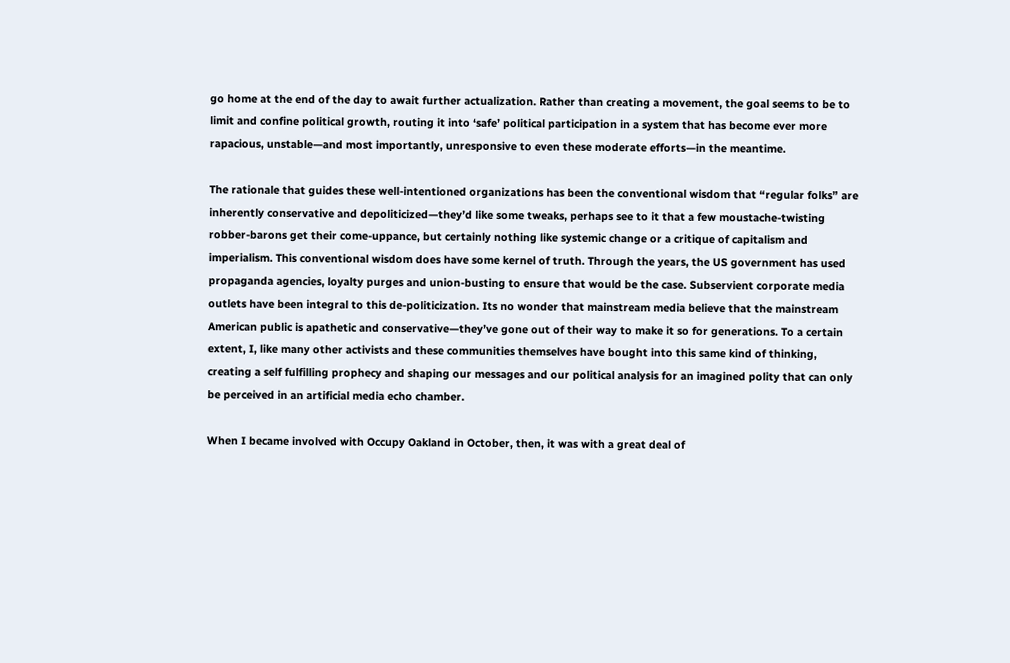go home at the end of the day to await further actualization. Rather than creating a movement, the goal seems to be to limit and confine political growth, routing it into ‘safe’ political participation in a system that has become ever more rapacious, unstable—and most importantly, unresponsive to even these moderate efforts—in the meantime.

The rationale that guides these well-intentioned organizations has been the conventional wisdom that “regular folks” are inherently conservative and depoliticized—they’d like some tweaks, perhaps see to it that a few moustache-twisting robber-barons get their come-uppance, but certainly nothing like systemic change or a critique of capitalism and imperialism. This conventional wisdom does have some kernel of truth. Through the years, the US government has used propaganda agencies, loyalty purges and union-busting to ensure that would be the case. Subservient corporate media outlets have been integral to this de-politicization. Its no wonder that mainstream media believe that the mainstream American public is apathetic and conservative—they’ve gone out of their way to make it so for generations. To a certain extent, I, like many other activists and these communities themselves have bought into this same kind of thinking, creating a self fulfilling prophecy and shaping our messages and our political analysis for an imagined polity that can only be perceived in an artificial media echo chamber.

When I became involved with Occupy Oakland in October, then, it was with a great deal of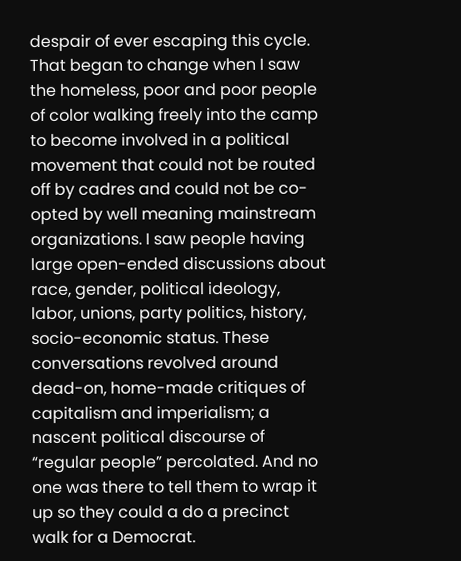despair of ever escaping this cycle.  That began to change when I saw the homeless, poor and poor people of color walking freely into the camp to become involved in a political movement that could not be routed off by cadres and could not be co-opted by well meaning mainstream organizations. I saw people having large open-ended discussions about race, gender, political ideology, labor, unions, party politics, history, socio-economic status. These conversations revolved around dead-on, home-made critiques of capitalism and imperialism; a nascent political discourse of “regular people” percolated. And no one was there to tell them to wrap it up so they could a do a precinct walk for a Democrat.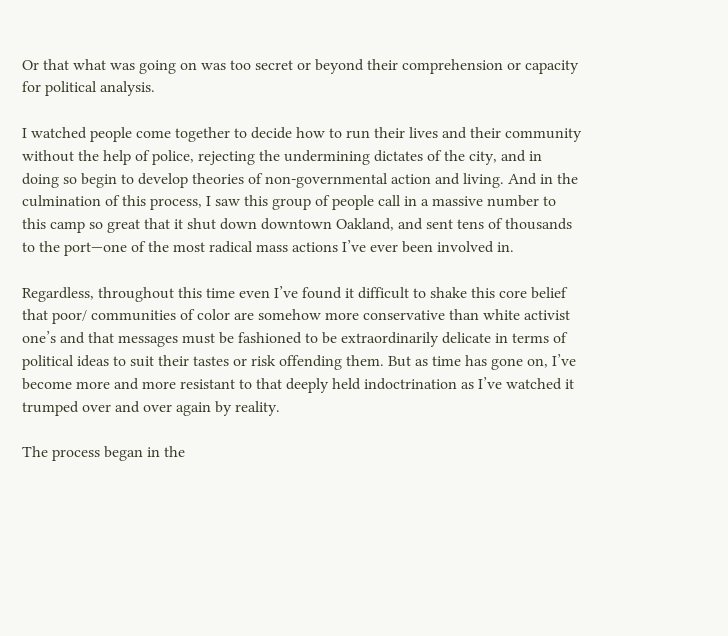Or that what was going on was too secret or beyond their comprehension or capacity for political analysis.

I watched people come together to decide how to run their lives and their community without the help of police, rejecting the undermining dictates of the city, and in doing so begin to develop theories of non-governmental action and living. And in the culmination of this process, I saw this group of people call in a massive number to this camp so great that it shut down downtown Oakland, and sent tens of thousands to the port—one of the most radical mass actions I’ve ever been involved in.

Regardless, throughout this time even I’ve found it difficult to shake this core belief that poor/ communities of color are somehow more conservative than white activist one’s and that messages must be fashioned to be extraordinarily delicate in terms of political ideas to suit their tastes or risk offending them. But as time has gone on, I’ve become more and more resistant to that deeply held indoctrination as I’ve watched it trumped over and over again by reality.

The process began in the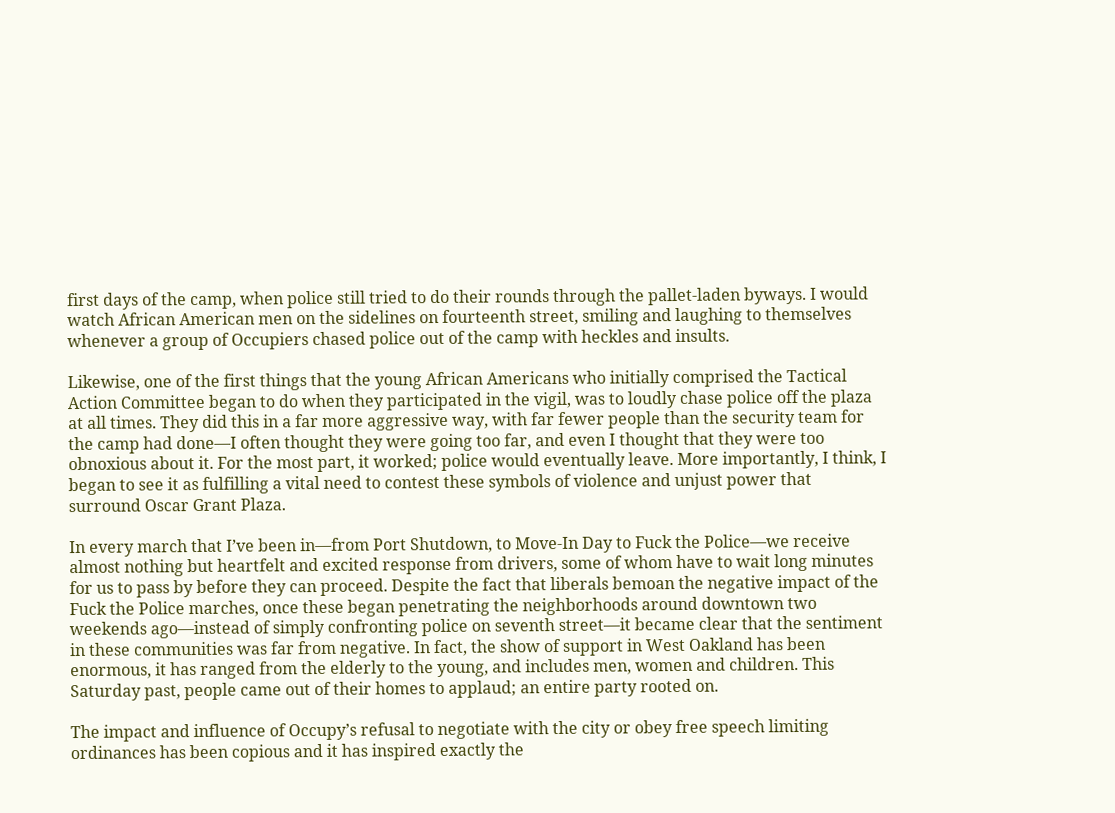first days of the camp, when police still tried to do their rounds through the pallet-laden byways. I would watch African American men on the sidelines on fourteenth street, smiling and laughing to themselves whenever a group of Occupiers chased police out of the camp with heckles and insults.

Likewise, one of the first things that the young African Americans who initially comprised the Tactical Action Committee began to do when they participated in the vigil, was to loudly chase police off the plaza at all times. They did this in a far more aggressive way, with far fewer people than the security team for the camp had done—I often thought they were going too far, and even I thought that they were too obnoxious about it. For the most part, it worked; police would eventually leave. More importantly, I think, I began to see it as fulfilling a vital need to contest these symbols of violence and unjust power that surround Oscar Grant Plaza.

In every march that I’ve been in—from Port Shutdown, to Move-In Day to Fuck the Police—we receive almost nothing but heartfelt and excited response from drivers, some of whom have to wait long minutes for us to pass by before they can proceed. Despite the fact that liberals bemoan the negative impact of the Fuck the Police marches, once these began penetrating the neighborhoods around downtown two weekends ago—instead of simply confronting police on seventh street—it became clear that the sentiment in these communities was far from negative. In fact, the show of support in West Oakland has been enormous, it has ranged from the elderly to the young, and includes men, women and children. This Saturday past, people came out of their homes to applaud; an entire party rooted on.

The impact and influence of Occupy’s refusal to negotiate with the city or obey free speech limiting ordinances has been copious and it has inspired exactly the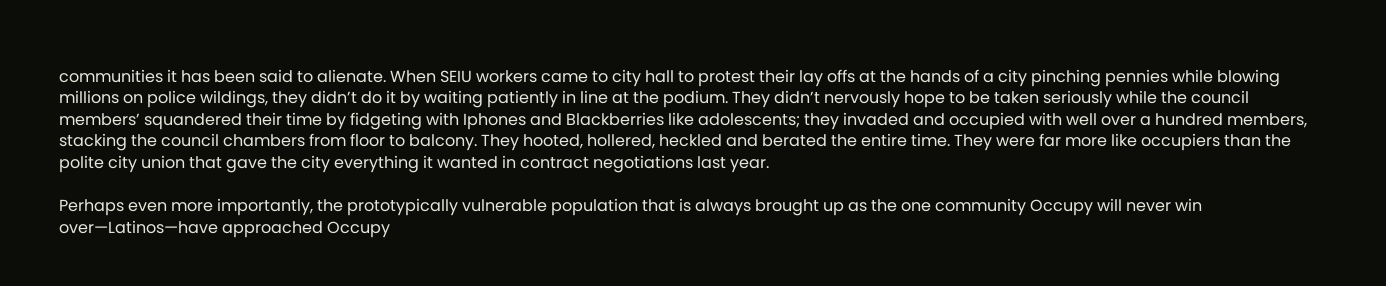communities it has been said to alienate. When SEIU workers came to city hall to protest their lay offs at the hands of a city pinching pennies while blowing millions on police wildings, they didn’t do it by waiting patiently in line at the podium. They didn’t nervously hope to be taken seriously while the council members’ squandered their time by fidgeting with Iphones and Blackberries like adolescents; they invaded and occupied with well over a hundred members, stacking the council chambers from floor to balcony. They hooted, hollered, heckled and berated the entire time. They were far more like occupiers than the polite city union that gave the city everything it wanted in contract negotiations last year.

Perhaps even more importantly, the prototypically vulnerable population that is always brought up as the one community Occupy will never win over—Latinos—have approached Occupy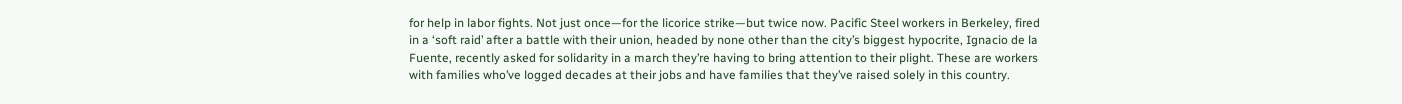for help in labor fights. Not just once—for the licorice strike—but twice now. Pacific Steel workers in Berkeley, fired in a ‘soft raid’ after a battle with their union, headed by none other than the city’s biggest hypocrite, Ignacio de la Fuente, recently asked for solidarity in a march they’re having to bring attention to their plight. These are workers with families who’ve logged decades at their jobs and have families that they’ve raised solely in this country.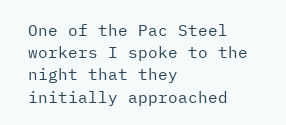One of the Pac Steel workers I spoke to the night that they initially approached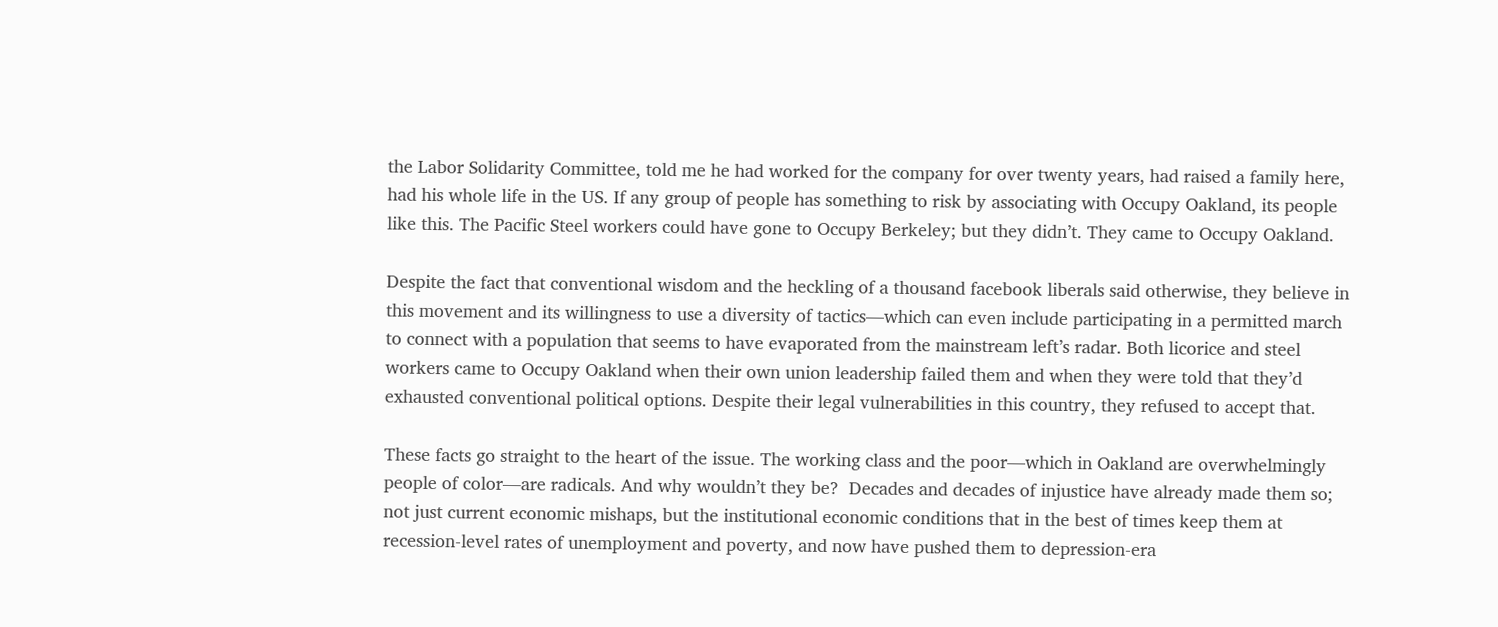the Labor Solidarity Committee, told me he had worked for the company for over twenty years, had raised a family here, had his whole life in the US. If any group of people has something to risk by associating with Occupy Oakland, its people like this. The Pacific Steel workers could have gone to Occupy Berkeley; but they didn’t. They came to Occupy Oakland.

Despite the fact that conventional wisdom and the heckling of a thousand facebook liberals said otherwise, they believe in this movement and its willingness to use a diversity of tactics—which can even include participating in a permitted march to connect with a population that seems to have evaporated from the mainstream left’s radar. Both licorice and steel workers came to Occupy Oakland when their own union leadership failed them and when they were told that they’d exhausted conventional political options. Despite their legal vulnerabilities in this country, they refused to accept that.

These facts go straight to the heart of the issue. The working class and the poor—which in Oakland are overwhelmingly people of color—are radicals. And why wouldn’t they be?  Decades and decades of injustice have already made them so; not just current economic mishaps, but the institutional economic conditions that in the best of times keep them at recession-level rates of unemployment and poverty, and now have pushed them to depression-era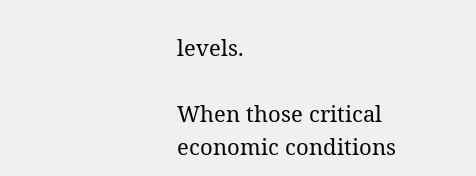levels.

When those critical economic conditions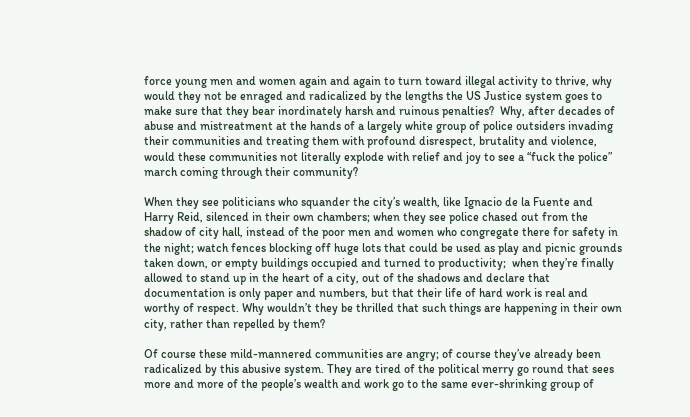force young men and women again and again to turn toward illegal activity to thrive, why would they not be enraged and radicalized by the lengths the US Justice system goes to make sure that they bear inordinately harsh and ruinous penalties?  Why, after decades of abuse and mistreatment at the hands of a largely white group of police outsiders invading their communities and treating them with profound disrespect, brutality and violence, would these communities not literally explode with relief and joy to see a “fuck the police” march coming through their community?

When they see politicians who squander the city’s wealth, like Ignacio de la Fuente and Harry Reid, silenced in their own chambers; when they see police chased out from the shadow of city hall, instead of the poor men and women who congregate there for safety in the night; watch fences blocking off huge lots that could be used as play and picnic grounds taken down, or empty buildings occupied and turned to productivity;  when they’re finally allowed to stand up in the heart of a city, out of the shadows and declare that documentation is only paper and numbers, but that their life of hard work is real and worthy of respect. Why wouldn’t they be thrilled that such things are happening in their own city, rather than repelled by them?

Of course these mild-mannered communities are angry; of course they’ve already been radicalized by this abusive system. They are tired of the political merry go round that sees more and more of the people’s wealth and work go to the same ever-shrinking group of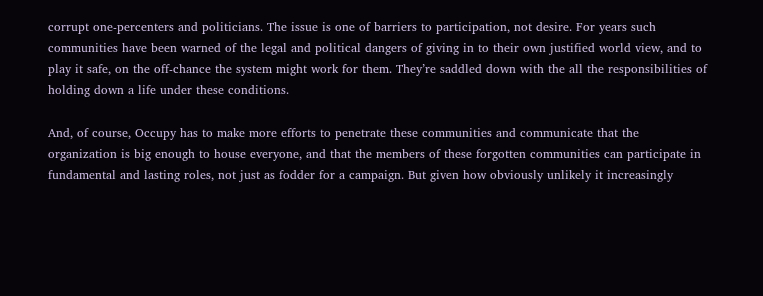corrupt one-percenters and politicians. The issue is one of barriers to participation, not desire. For years such communities have been warned of the legal and political dangers of giving in to their own justified world view, and to play it safe, on the off-chance the system might work for them. They’re saddled down with the all the responsibilities of holding down a life under these conditions.

And, of course, Occupy has to make more efforts to penetrate these communities and communicate that the organization is big enough to house everyone, and that the members of these forgotten communities can participate in fundamental and lasting roles, not just as fodder for a campaign. But given how obviously unlikely it increasingly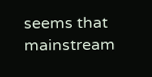seems that mainstream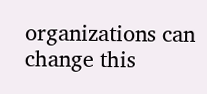organizations can change this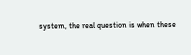system, the real question is when these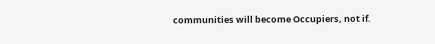communities will become Occupiers, not if.